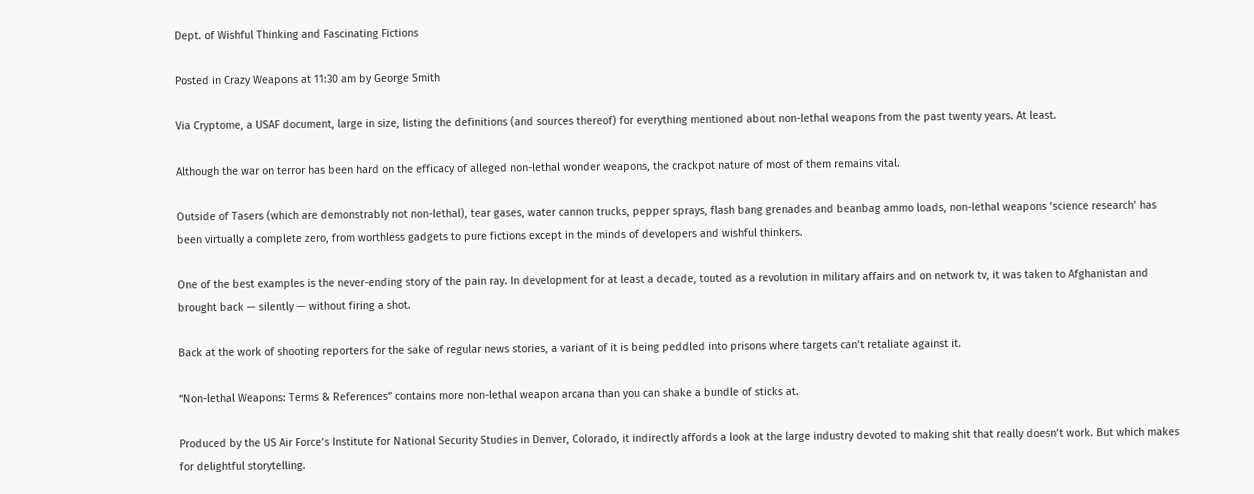Dept. of Wishful Thinking and Fascinating Fictions

Posted in Crazy Weapons at 11:30 am by George Smith

Via Cryptome, a USAF document, large in size, listing the definitions (and sources thereof) for everything mentioned about non-lethal weapons from the past twenty years. At least.

Although the war on terror has been hard on the efficacy of alleged non-lethal wonder weapons, the crackpot nature of most of them remains vital.

Outside of Tasers (which are demonstrably not non-lethal), tear gases, water cannon trucks, pepper sprays, flash bang grenades and beanbag ammo loads, non-lethal weapons ‘science research’ has been virtually a complete zero, from worthless gadgets to pure fictions except in the minds of developers and wishful thinkers.

One of the best examples is the never-ending story of the pain ray. In development for at least a decade, touted as a revolution in military affairs and on network tv, it was taken to Afghanistan and brought back — silently — without firing a shot.

Back at the work of shooting reporters for the sake of regular news stories, a variant of it is being peddled into prisons where targets can’t retaliate against it.

“Non-lethal Weapons: Terms & References” contains more non-lethal weapon arcana than you can shake a bundle of sticks at.

Produced by the US Air Force’s Institute for National Security Studies in Denver, Colorado, it indirectly affords a look at the large industry devoted to making shit that really doesn’t work. But which makes for delightful storytelling.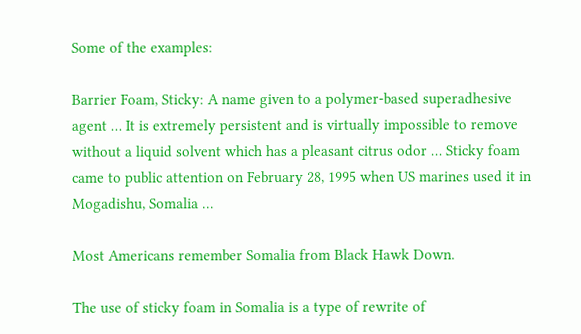Some of the examples:

Barrier Foam, Sticky: A name given to a polymer-based superadhesive agent … It is extremely persistent and is virtually impossible to remove without a liquid solvent which has a pleasant citrus odor … Sticky foam came to public attention on February 28, 1995 when US marines used it in Mogadishu, Somalia …

Most Americans remember Somalia from Black Hawk Down.

The use of sticky foam in Somalia is a type of rewrite of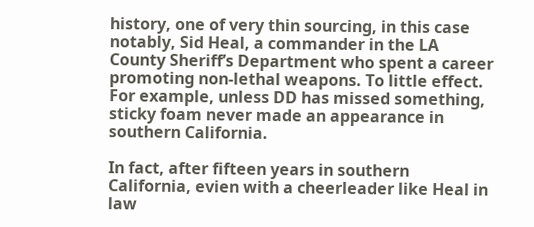history, one of very thin sourcing, in this case notably, Sid Heal, a commander in the LA County Sheriff’s Department who spent a career promoting non-lethal weapons. To little effect. For example, unless DD has missed something, sticky foam never made an appearance in southern California.

In fact, after fifteen years in southern California, evien with a cheerleader like Heal in law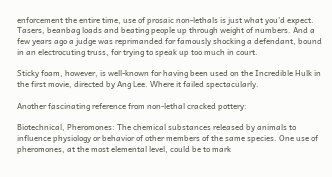enforcement the entire time, use of prosaic non-lethals is just what you’d expect. Tasers, beanbag loads and beating people up through weight of numbers. And a few years ago a judge was reprimanded for famously shocking a defendant, bound in an electrocuting truss, for trying to speak up too much in court.

Sticky foam, however, is well-known for having been used on the Incredible Hulk in the first movie, directed by Ang Lee. Where it failed spectacularly.

Another fascinating reference from non-lethal cracked pottery:

Biotechnical, Pheromones: The chemical substances released by animals to influence physiology or behavior of other members of the same species. One use of pheromones, at the most elemental level, could be to mark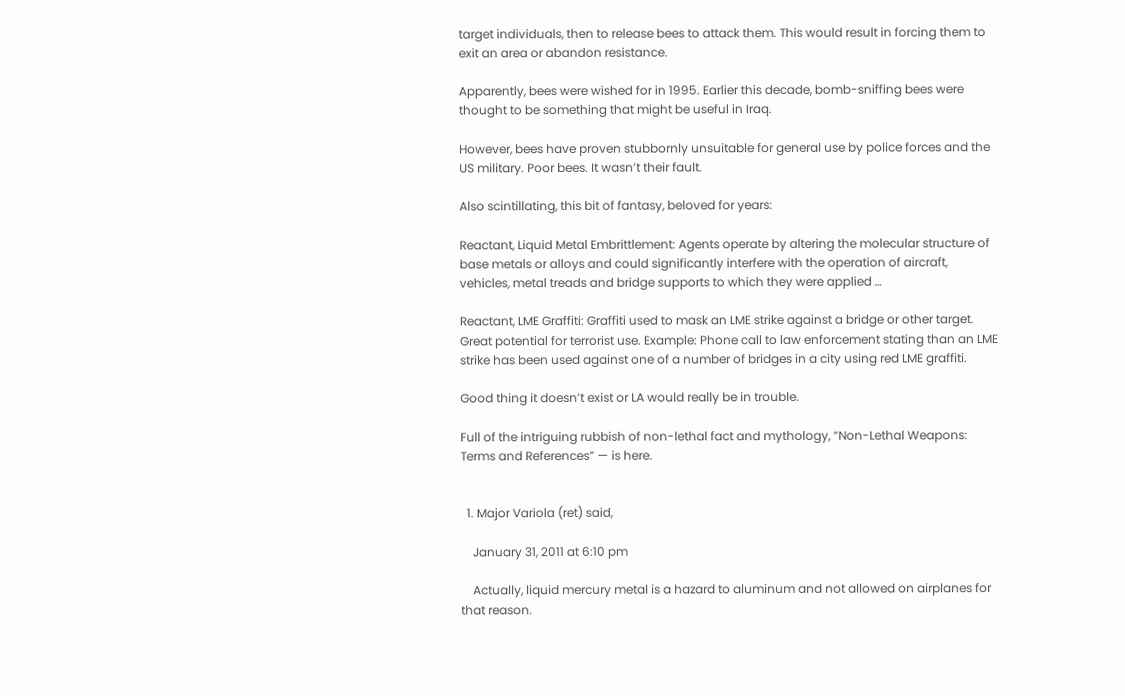target individuals, then to release bees to attack them. This would result in forcing them to exit an area or abandon resistance.

Apparently, bees were wished for in 1995. Earlier this decade, bomb-sniffing bees were thought to be something that might be useful in Iraq.

However, bees have proven stubbornly unsuitable for general use by police forces and the US military. Poor bees. It wasn’t their fault.

Also scintillating, this bit of fantasy, beloved for years:

Reactant, Liquid Metal Embrittlement: Agents operate by altering the molecular structure of base metals or alloys and could significantly interfere with the operation of aircraft, vehicles, metal treads and bridge supports to which they were applied …

Reactant, LME Graffiti: Graffiti used to mask an LME strike against a bridge or other target. Great potential for terrorist use. Example: Phone call to law enforcement stating than an LME strike has been used against one of a number of bridges in a city using red LME graffiti.

Good thing it doesn’t exist or LA would really be in trouble.

Full of the intriguing rubbish of non-lethal fact and mythology, “Non-Lethal Weapons: Terms and References” — is here.


  1. Major Variola (ret) said,

    January 31, 2011 at 6:10 pm

    Actually, liquid mercury metal is a hazard to aluminum and not allowed on airplanes for that reason.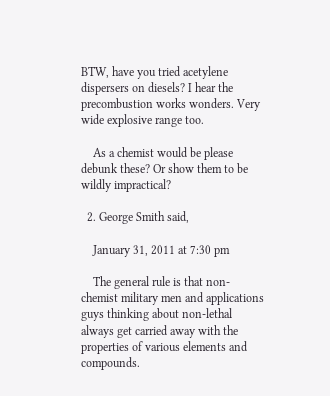BTW, have you tried acetylene dispersers on diesels? I hear the precombustion works wonders. Very wide explosive range too.

    As a chemist would be please debunk these? Or show them to be wildly impractical?

  2. George Smith said,

    January 31, 2011 at 7:30 pm

    The general rule is that non-chemist military men and applications guys thinking about non-lethal always get carried away with the properties of various elements and compounds.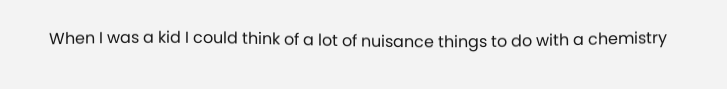When I was a kid I could think of a lot of nuisance things to do with a chemistry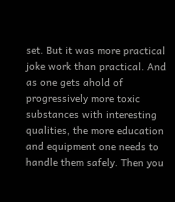set. But it was more practical joke work than practical. And as one gets ahold of progressively more toxic substances with interesting qualities, the more education and equipment one needs to handle them safely. Then you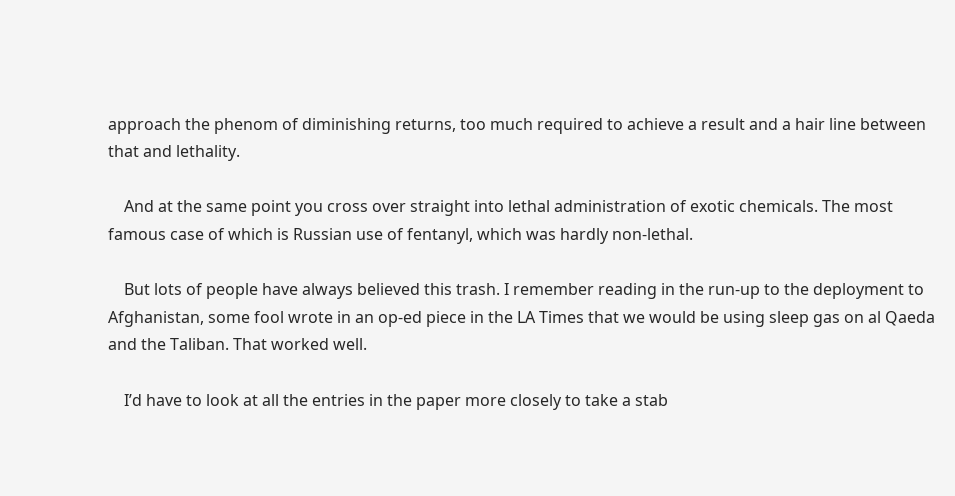approach the phenom of diminishing returns, too much required to achieve a result and a hair line between that and lethality.

    And at the same point you cross over straight into lethal administration of exotic chemicals. The most famous case of which is Russian use of fentanyl, which was hardly non-lethal.

    But lots of people have always believed this trash. I remember reading in the run-up to the deployment to Afghanistan, some fool wrote in an op-ed piece in the LA Times that we would be using sleep gas on al Qaeda and the Taliban. That worked well.

    I’d have to look at all the entries in the paper more closely to take a stab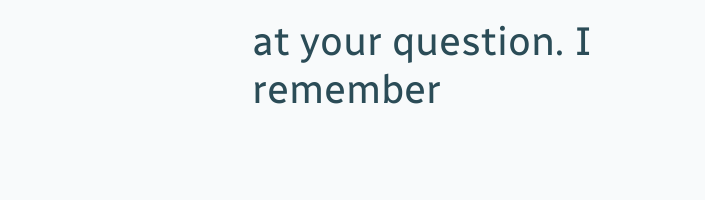at your question. I remember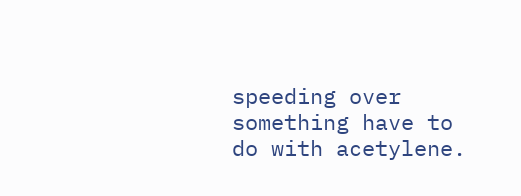speeding over something have to do with acetylene.